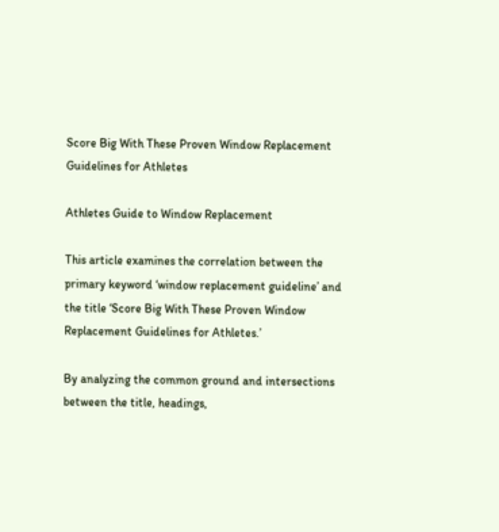Score Big With These Proven Window Replacement Guidelines for Athletes

Athletes Guide to Window Replacement

This article examines the correlation between the primary keyword ‘window replacement guideline’ and the title ‘Score Big With These Proven Window Replacement Guidelines for Athletes.’

By analyzing the common ground and intersections between the title, headings,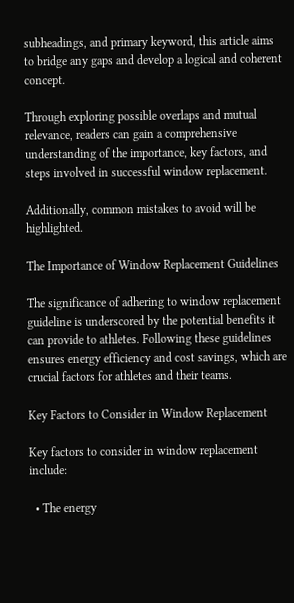subheadings, and primary keyword, this article aims to bridge any gaps and develop a logical and coherent concept.

Through exploring possible overlaps and mutual relevance, readers can gain a comprehensive understanding of the importance, key factors, and steps involved in successful window replacement.

Additionally, common mistakes to avoid will be highlighted.

The Importance of Window Replacement Guidelines

The significance of adhering to window replacement guideline is underscored by the potential benefits it can provide to athletes. Following these guidelines ensures energy efficiency and cost savings, which are crucial factors for athletes and their teams.

Key Factors to Consider in Window Replacement

Key factors to consider in window replacement include:

  • The energy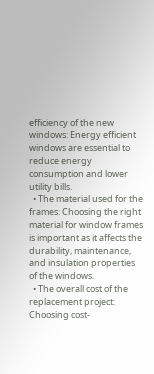efficiency of the new windows: Energy efficient windows are essential to reduce energy consumption and lower utility bills.
  • The material used for the frames: Choosing the right material for window frames is important as it affects the durability, maintenance, and insulation properties of the windows.
  • The overall cost of the replacement project: Choosing cost-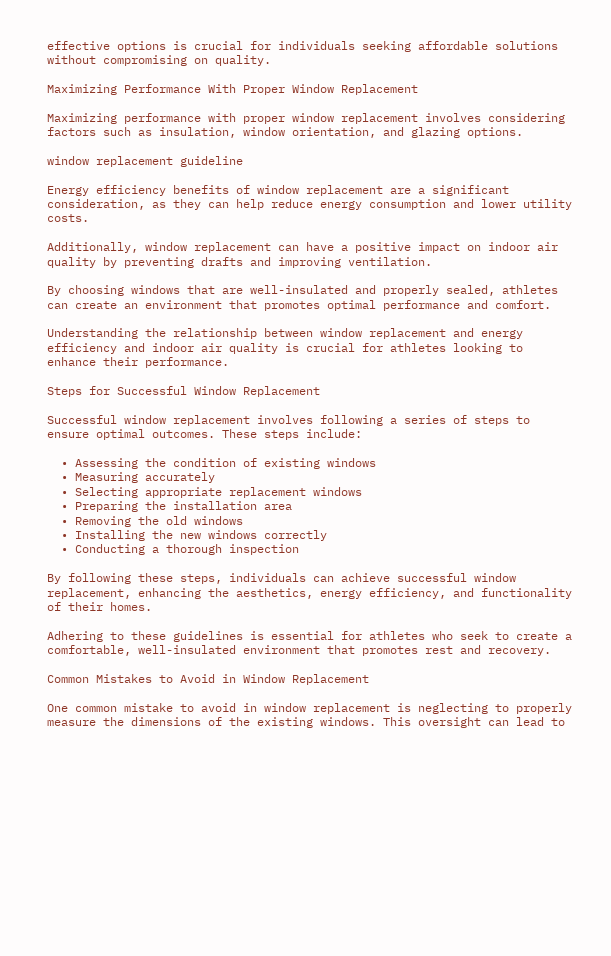effective options is crucial for individuals seeking affordable solutions without compromising on quality.

Maximizing Performance With Proper Window Replacement

Maximizing performance with proper window replacement involves considering factors such as insulation, window orientation, and glazing options.

window replacement guideline

Energy efficiency benefits of window replacement are a significant consideration, as they can help reduce energy consumption and lower utility costs.

Additionally, window replacement can have a positive impact on indoor air quality by preventing drafts and improving ventilation.

By choosing windows that are well-insulated and properly sealed, athletes can create an environment that promotes optimal performance and comfort.

Understanding the relationship between window replacement and energy efficiency and indoor air quality is crucial for athletes looking to enhance their performance.

Steps for Successful Window Replacement

Successful window replacement involves following a series of steps to ensure optimal outcomes. These steps include:

  • Assessing the condition of existing windows
  • Measuring accurately
  • Selecting appropriate replacement windows
  • Preparing the installation area
  • Removing the old windows
  • Installing the new windows correctly
  • Conducting a thorough inspection

By following these steps, individuals can achieve successful window replacement, enhancing the aesthetics, energy efficiency, and functionality of their homes.

Adhering to these guidelines is essential for athletes who seek to create a comfortable, well-insulated environment that promotes rest and recovery.

Common Mistakes to Avoid in Window Replacement

One common mistake to avoid in window replacement is neglecting to properly measure the dimensions of the existing windows. This oversight can lead to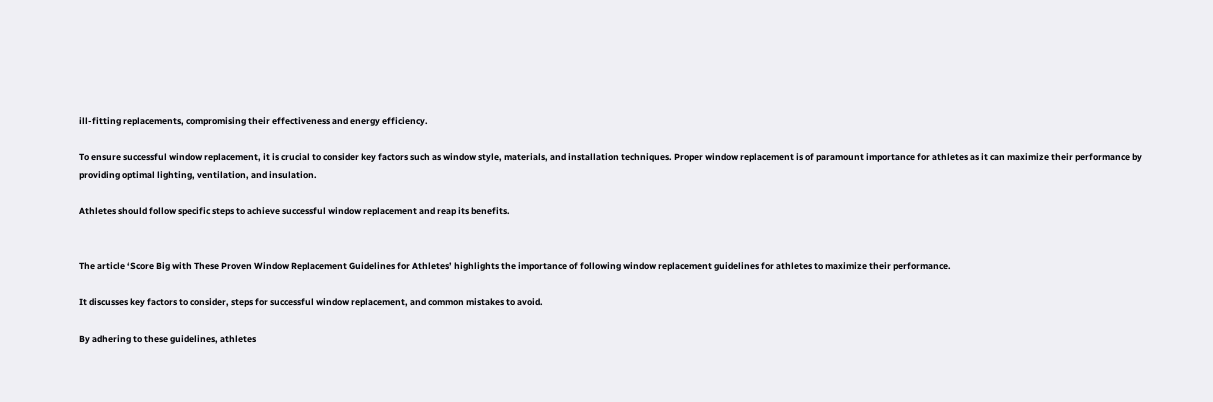ill-fitting replacements, compromising their effectiveness and energy efficiency.

To ensure successful window replacement, it is crucial to consider key factors such as window style, materials, and installation techniques. Proper window replacement is of paramount importance for athletes as it can maximize their performance by providing optimal lighting, ventilation, and insulation.

Athletes should follow specific steps to achieve successful window replacement and reap its benefits.


The article ‘Score Big with These Proven Window Replacement Guidelines for Athletes’ highlights the importance of following window replacement guidelines for athletes to maximize their performance.

It discusses key factors to consider, steps for successful window replacement, and common mistakes to avoid.

By adhering to these guidelines, athletes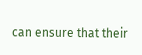can ensure that their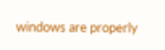windows are properly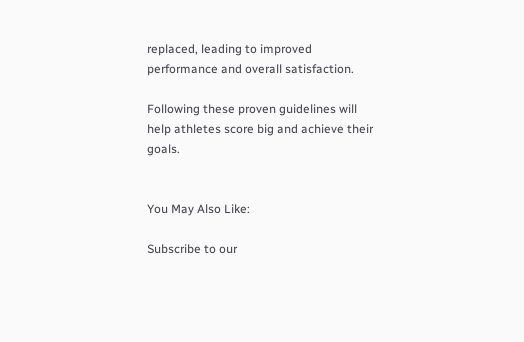replaced, leading to improved performance and overall satisfaction.

Following these proven guidelines will help athletes score big and achieve their goals.


You May Also Like:

Subscribe to our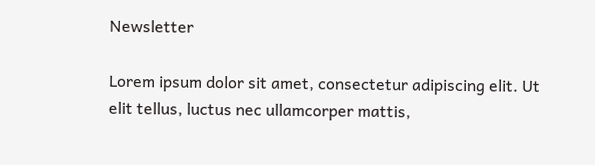Newsletter

Lorem ipsum dolor sit amet, consectetur adipiscing elit. Ut elit tellus, luctus nec ullamcorper mattis,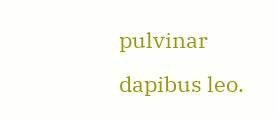pulvinar dapibus leo.